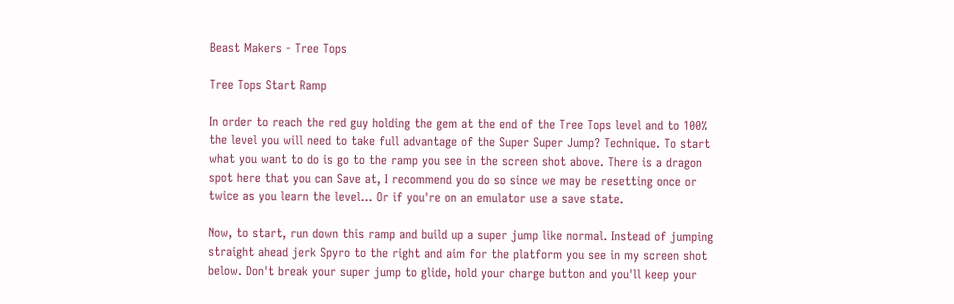Beast Makers - Tree Tops

Tree Tops Start Ramp

In order to reach the red guy holding the gem at the end of the Tree Tops level and to 100% the level you will need to take full advantage of the Super Super Jump? Technique. To start what you want to do is go to the ramp you see in the screen shot above. There is a dragon spot here that you can Save at, I recommend you do so since we may be resetting once or twice as you learn the level... Or if you're on an emulator use a save state.

Now, to start, run down this ramp and build up a super jump like normal. Instead of jumping straight ahead jerk Spyro to the right and aim for the platform you see in my screen shot below. Don't break your super jump to glide, hold your charge button and you'll keep your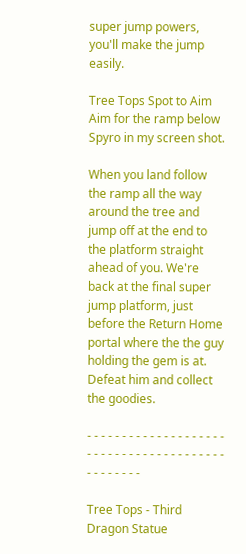super jump powers, you'll make the jump easily.

Tree Tops Spot to Aim
Aim for the ramp below Spyro in my screen shot.

When you land follow the ramp all the way around the tree and jump off at the end to the platform straight ahead of you. We're back at the final super jump platform, just before the Return Home portal where the the guy holding the gem is at. Defeat him and collect the goodies.

- - - - - - - - - - - - - - - - - - - - - - - - - - - - - - - - - - - - - - - - - - - - - - - -

Tree Tops - Third Dragon Statue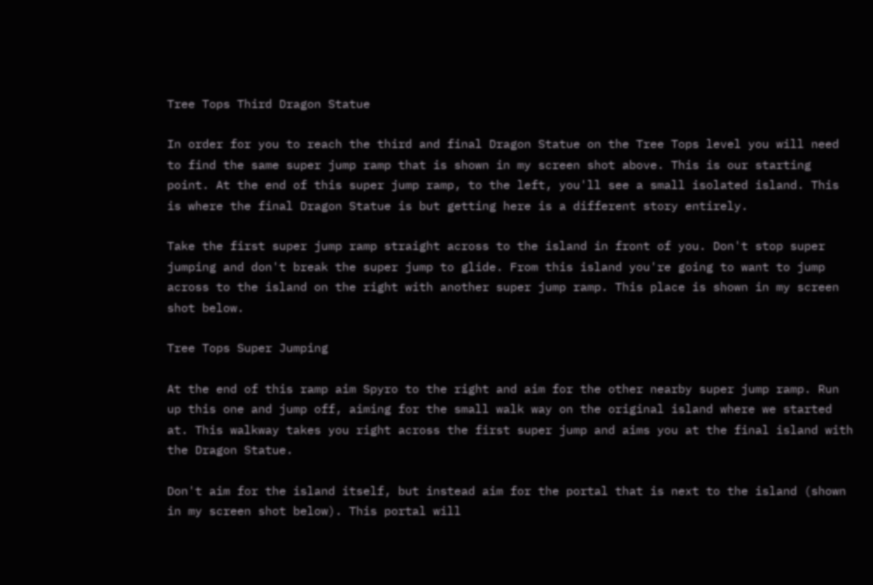Tree Tops Third Dragon Statue

In order for you to reach the third and final Dragon Statue on the Tree Tops level you will need to find the same super jump ramp that is shown in my screen shot above. This is our starting point. At the end of this super jump ramp, to the left, you'll see a small isolated island. This is where the final Dragon Statue is but getting here is a different story entirely.

Take the first super jump ramp straight across to the island in front of you. Don't stop super jumping and don't break the super jump to glide. From this island you're going to want to jump across to the island on the right with another super jump ramp. This place is shown in my screen shot below.

Tree Tops Super Jumping

At the end of this ramp aim Spyro to the right and aim for the other nearby super jump ramp. Run up this one and jump off, aiming for the small walk way on the original island where we started at. This walkway takes you right across the first super jump and aims you at the final island with the Dragon Statue.

Don't aim for the island itself, but instead aim for the portal that is next to the island (shown in my screen shot below). This portal will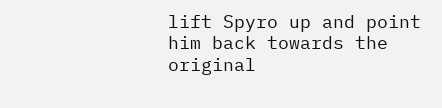lift Spyro up and point him back towards the original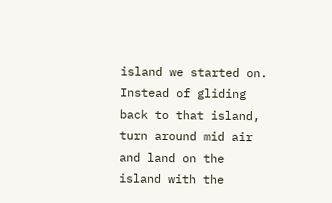island we started on. Instead of gliding back to that island, turn around mid air and land on the island with the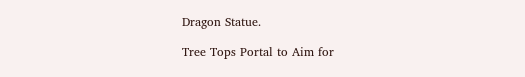Dragon Statue.

Tree Tops Portal to Aim for